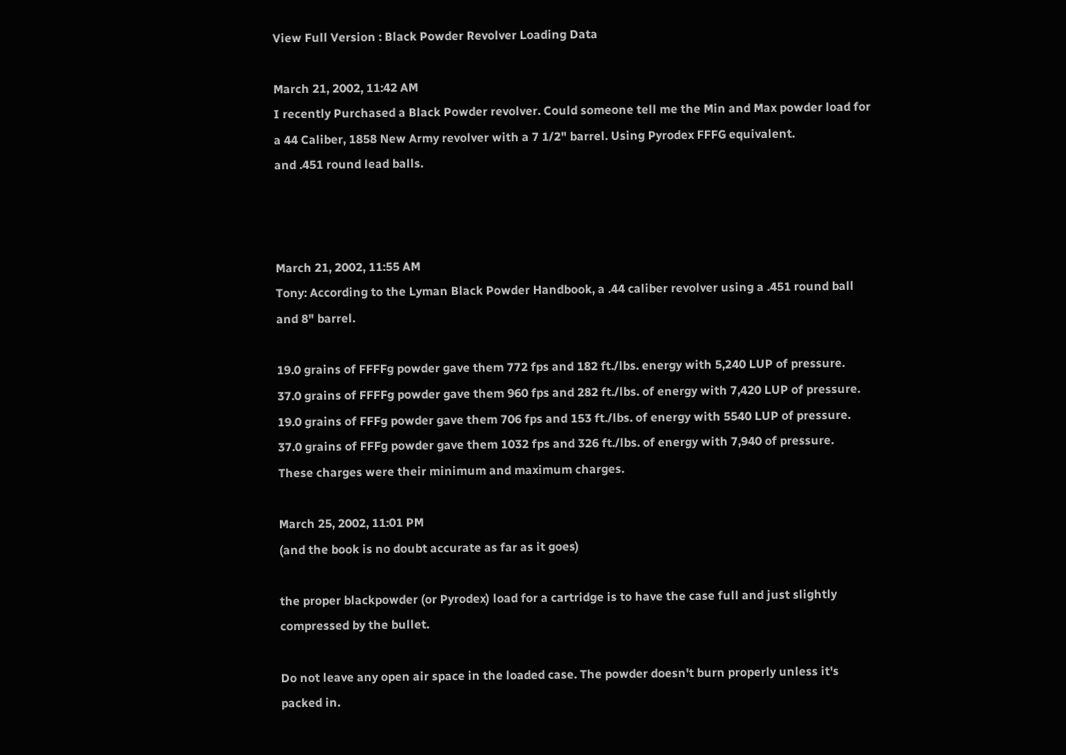View Full Version : Black Powder Revolver Loading Data

March 21, 2002, 11:42 AM
I recently Purchased a Black Powder revolver. Could someone tell me the Min and Max powder load for a 44 Caliber, 1858 New Army revolver with a 7 1/2" barrel. Using Pyrodex FFFG equivalent.
and .451 round lead balls.



March 21, 2002, 11:55 AM
Tony: According to the Lyman Black Powder Handbook, a .44 caliber revolver using a .451 round ball and 8" barrel.

19.0 grains of FFFFg powder gave them 772 fps and 182 ft./lbs. energy with 5,240 LUP of pressure.
37.0 grains of FFFFg powder gave them 960 fps and 282 ft./lbs. of energy with 7,420 LUP of pressure.
19.0 grains of FFFg powder gave them 706 fps and 153 ft./lbs. of energy with 5540 LUP of pressure.
37.0 grains of FFFg powder gave them 1032 fps and 326 ft./lbs. of energy with 7,940 of pressure.
These charges were their minimum and maximum charges.

March 25, 2002, 11:01 PM
(and the book is no doubt accurate as far as it goes)

the proper blackpowder (or Pyrodex) load for a cartridge is to have the case full and just slightly compressed by the bullet.

Do not leave any open air space in the loaded case. The powder doesn't burn properly unless it's packed in.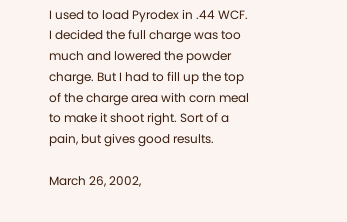I used to load Pyrodex in .44 WCF. I decided the full charge was too much and lowered the powder charge. But I had to fill up the top of the charge area with corn meal to make it shoot right. Sort of a pain, but gives good results.

March 26, 2002,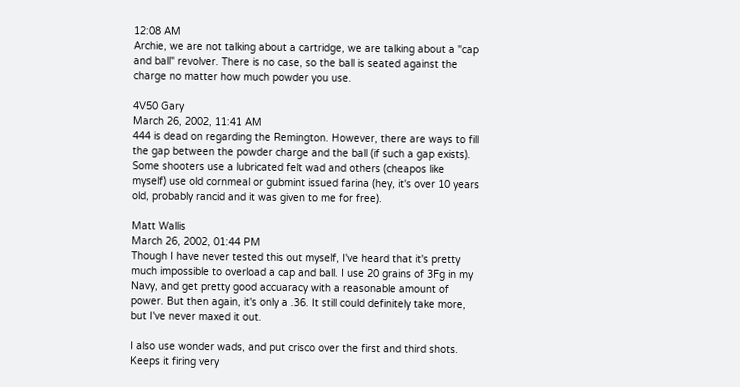12:08 AM
Archie, we are not talking about a cartridge, we are talking about a "cap and ball" revolver. There is no case, so the ball is seated against the charge no matter how much powder you use.

4V50 Gary
March 26, 2002, 11:41 AM
444 is dead on regarding the Remington. However, there are ways to fill the gap between the powder charge and the ball (if such a gap exists). Some shooters use a lubricated felt wad and others (cheapos like myself) use old cornmeal or gubmint issued farina (hey, it's over 10 years old, probably rancid and it was given to me for free).

Matt Wallis
March 26, 2002, 01:44 PM
Though I have never tested this out myself, I've heard that it's pretty much impossible to overload a cap and ball. I use 20 grains of 3Fg in my Navy, and get pretty good accuaracy with a reasonable amount of power. But then again, it's only a .36. It still could definitely take more, but I've never maxed it out.

I also use wonder wads, and put crisco over the first and third shots. Keeps it firing very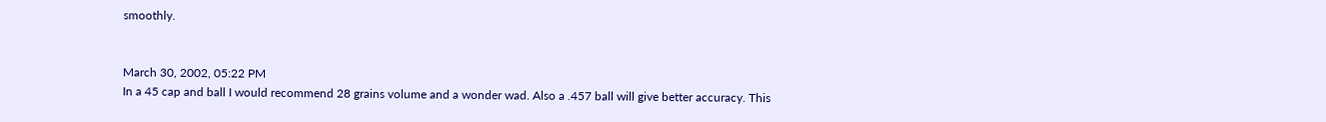smoothly.


March 30, 2002, 05:22 PM
In a 45 cap and ball I would recommend 28 grains volume and a wonder wad. Also a .457 ball will give better accuracy. This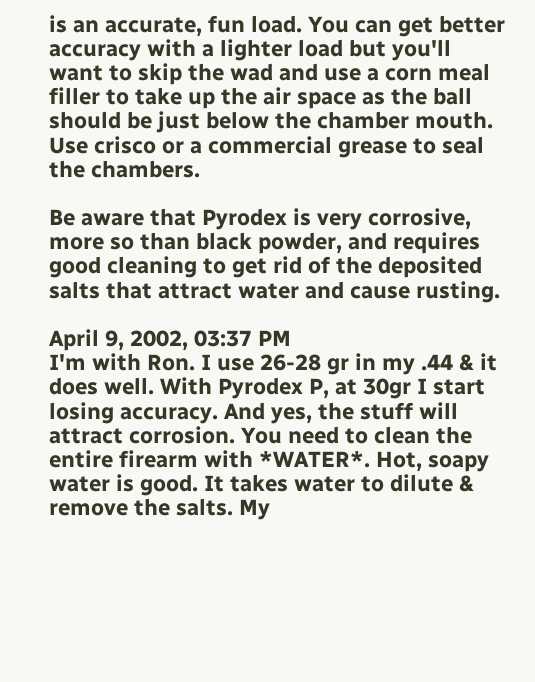is an accurate, fun load. You can get better accuracy with a lighter load but you'll want to skip the wad and use a corn meal filler to take up the air space as the ball should be just below the chamber mouth. Use crisco or a commercial grease to seal the chambers.

Be aware that Pyrodex is very corrosive, more so than black powder, and requires good cleaning to get rid of the deposited salts that attract water and cause rusting.

April 9, 2002, 03:37 PM
I'm with Ron. I use 26-28 gr in my .44 & it does well. With Pyrodex P, at 30gr I start losing accuracy. And yes, the stuff will attract corrosion. You need to clean the entire firearm with *WATER*. Hot, soapy water is good. It takes water to dilute & remove the salts. My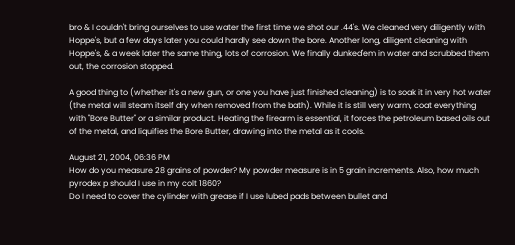bro & I couldn't bring ourselves to use water the first time we shot our .44's. We cleaned very diligently with Hoppe's, but a few days later you could hardly see down the bore. Another long, diligent cleaning with Hoppe's, & a week later the same thing, lots of corrosion. We finally dunked'em in water and scrubbed them out, the corrosion stopped.

A good thing to (whether it's a new gun, or one you have just finished cleaning) is to soak it in very hot water (the metal will steam itself dry when removed from the bath). While it is still very warm, coat everything with "Bore Butter" or a similar product. Heating the firearm is essential, it forces the petroleum based oils out of the metal, and liquifies the Bore Butter, drawing into the metal as it cools.

August 21, 2004, 06:36 PM
How do you measure 28 grains of powder? My powder measure is in 5 grain increments. Also, how much pyrodex p should I use in my colt 1860?
Do I need to cover the cylinder with grease if I use lubed pads between bullet and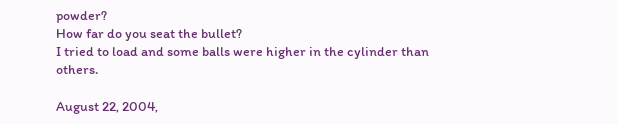powder?
How far do you seat the bullet?
I tried to load and some balls were higher in the cylinder than others.

August 22, 2004,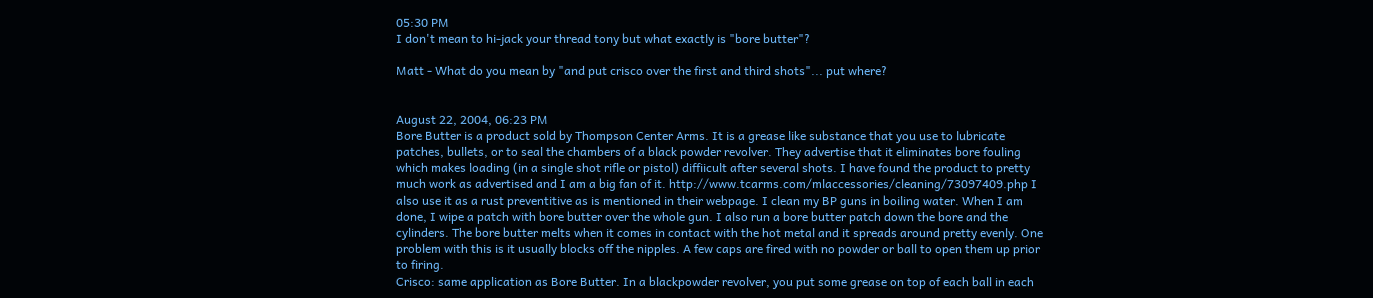05:30 PM
I don't mean to hi-jack your thread tony but what exactly is "bore butter"?

Matt - What do you mean by "and put crisco over the first and third shots"... put where?


August 22, 2004, 06:23 PM
Bore Butter is a product sold by Thompson Center Arms. It is a grease like substance that you use to lubricate patches, bullets, or to seal the chambers of a black powder revolver. They advertise that it eliminates bore fouling which makes loading (in a single shot rifle or pistol) diffiicult after several shots. I have found the product to pretty much work as advertised and I am a big fan of it. http://www.tcarms.com/mlaccessories/cleaning/73097409.php I also use it as a rust preventitive as is mentioned in their webpage. I clean my BP guns in boiling water. When I am done, I wipe a patch with bore butter over the whole gun. I also run a bore butter patch down the bore and the cylinders. The bore butter melts when it comes in contact with the hot metal and it spreads around pretty evenly. One problem with this is it usually blocks off the nipples. A few caps are fired with no powder or ball to open them up prior to firing.
Crisco: same application as Bore Butter. In a blackpowder revolver, you put some grease on top of each ball in each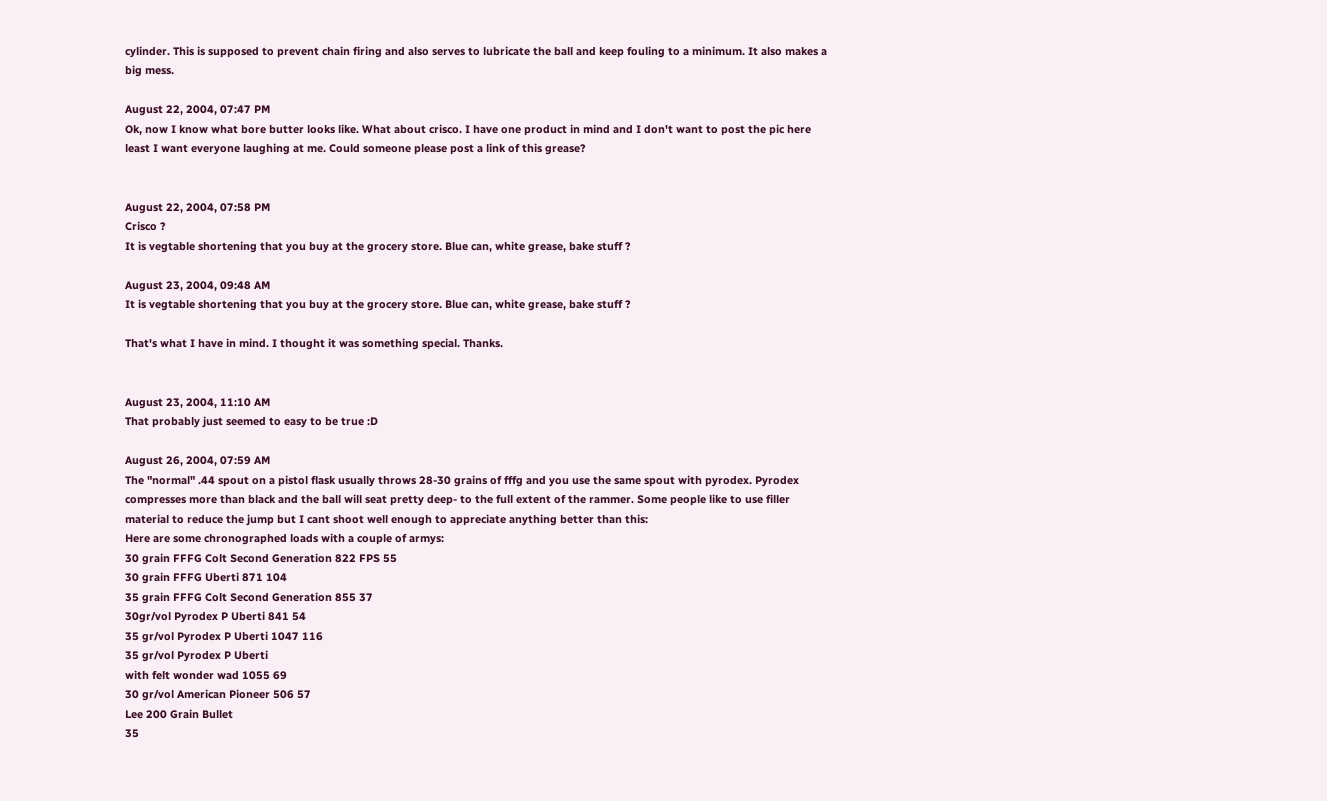cylinder. This is supposed to prevent chain firing and also serves to lubricate the ball and keep fouling to a minimum. It also makes a big mess.

August 22, 2004, 07:47 PM
Ok, now I know what bore butter looks like. What about crisco. I have one product in mind and I don't want to post the pic here least I want everyone laughing at me. Could someone please post a link of this grease?


August 22, 2004, 07:58 PM
Crisco ?
It is vegtable shortening that you buy at the grocery store. Blue can, white grease, bake stuff ?

August 23, 2004, 09:48 AM
It is vegtable shortening that you buy at the grocery store. Blue can, white grease, bake stuff ?

That's what I have in mind. I thought it was something special. Thanks.


August 23, 2004, 11:10 AM
That probably just seemed to easy to be true :D

August 26, 2004, 07:59 AM
The "normal" .44 spout on a pistol flask usually throws 28-30 grains of fffg and you use the same spout with pyrodex. Pyrodex compresses more than black and the ball will seat pretty deep- to the full extent of the rammer. Some people like to use filler material to reduce the jump but I cant shoot well enough to appreciate anything better than this:
Here are some chronographed loads with a couple of armys:
30 grain FFFG Colt Second Generation 822 FPS 55
30 grain FFFG Uberti 871 104
35 grain FFFG Colt Second Generation 855 37
30gr/vol Pyrodex P Uberti 841 54
35 gr/vol Pyrodex P Uberti 1047 116
35 gr/vol Pyrodex P Uberti
with felt wonder wad 1055 69
30 gr/vol American Pioneer 506 57
Lee 200 Grain Bullet
35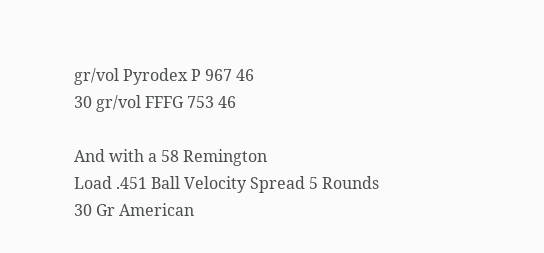gr/vol Pyrodex P 967 46
30 gr/vol FFFG 753 46

And with a 58 Remington
Load .451 Ball Velocity Spread 5 Rounds
30 Gr American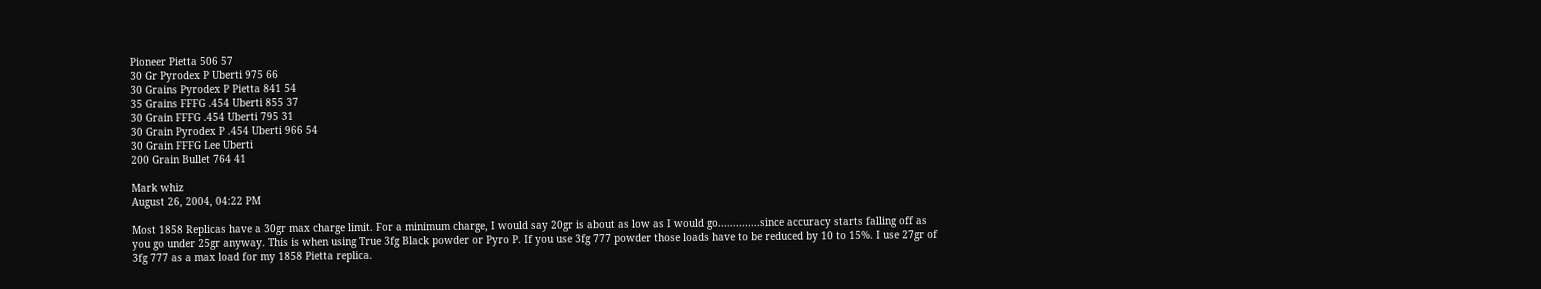Pioneer Pietta 506 57
30 Gr Pyrodex P Uberti 975 66
30 Grains Pyrodex P Pietta 841 54
35 Grains FFFG .454 Uberti 855 37
30 Grain FFFG .454 Uberti 795 31
30 Grain Pyrodex P .454 Uberti 966 54
30 Grain FFFG Lee Uberti
200 Grain Bullet 764 41

Mark whiz
August 26, 2004, 04:22 PM

Most 1858 Replicas have a 30gr max charge limit. For a minimum charge, I would say 20gr is about as low as I would go..............since accuracy starts falling off as you go under 25gr anyway. This is when using True 3fg Black powder or Pyro P. If you use 3fg 777 powder those loads have to be reduced by 10 to 15%. I use 27gr of 3fg 777 as a max load for my 1858 Pietta replica.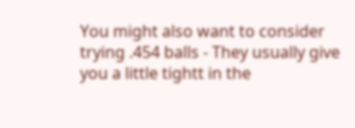You might also want to consider trying .454 balls - They usually give you a little tightt in the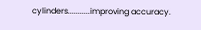cylinders...........improving accuracy.